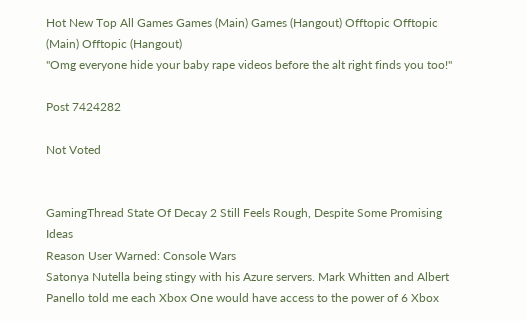Hot New Top All Games Games (Main) Games (Hangout) Offtopic Offtopic (Main) Offtopic (Hangout)
"Omg everyone hide your baby rape videos before the alt right finds you too!"

Post 7424282

Not Voted


GamingThread State Of Decay 2 Still Feels Rough, Despite Some Promising Ideas
Reason User Warned: Console Wars
Satonya Nutella being stingy with his Azure servers. Mark Whitten and Albert Panello told me each Xbox One would have access to the power of 6 Xbox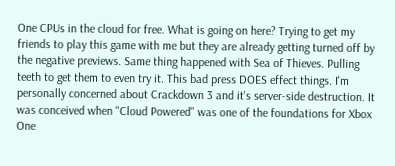One CPUs in the cloud for free. What is going on here? Trying to get my friends to play this game with me but they are already getting turned off by the negative previews. Same thing happened with Sea of Thieves. Pulling teeth to get them to even try it. This bad press DOES effect things. I'm personally concerned about Crackdown 3 and it's server-side destruction. It was conceived when "Cloud Powered" was one of the foundations for Xbox One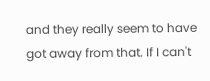and they really seem to have got away from that. If I can't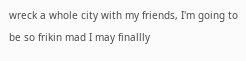wreck a whole city with my friends, I'm going to be so frikin mad I may finallly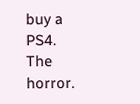buy a PS4. The horror.